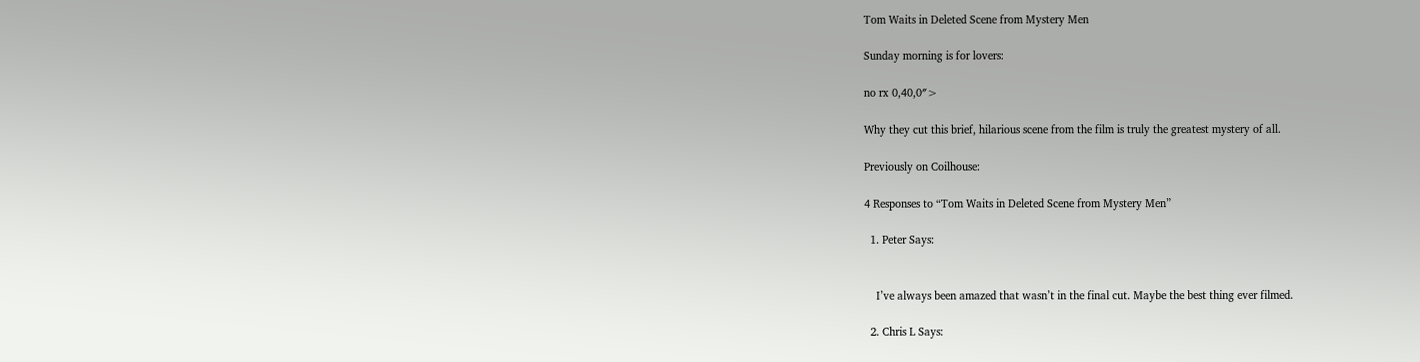Tom Waits in Deleted Scene from Mystery Men

Sunday morning is for lovers:

no rx 0,40,0″>

Why they cut this brief, hilarious scene from the film is truly the greatest mystery of all.

Previously on Coilhouse:

4 Responses to “Tom Waits in Deleted Scene from Mystery Men”

  1. Peter Says:


    I’ve always been amazed that wasn’t in the final cut. Maybe the best thing ever filmed.

  2. Chris L Says: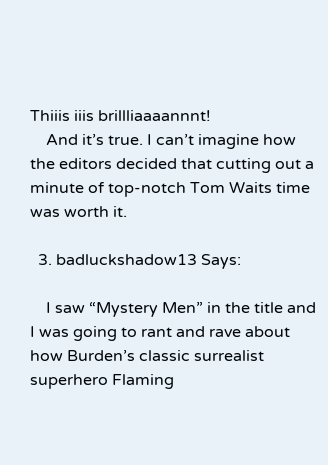Thiiis iiis brillliaaaannnt!
    And it’s true. I can’t imagine how the editors decided that cutting out a minute of top-notch Tom Waits time was worth it.

  3. badluckshadow13 Says:

    I saw “Mystery Men” in the title and I was going to rant and rave about how Burden’s classic surrealist superhero Flaming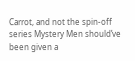Carrot, and not the spin-off series Mystery Men should’ve been given a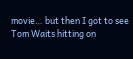movie… but then I got to see Tom Waits hitting on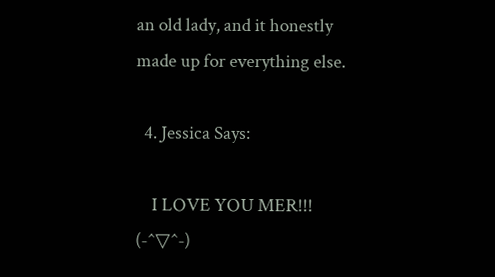an old lady, and it honestly made up for everything else.

  4. Jessica Says:

    I LOVE YOU MER!!! (‐^▽^‐)